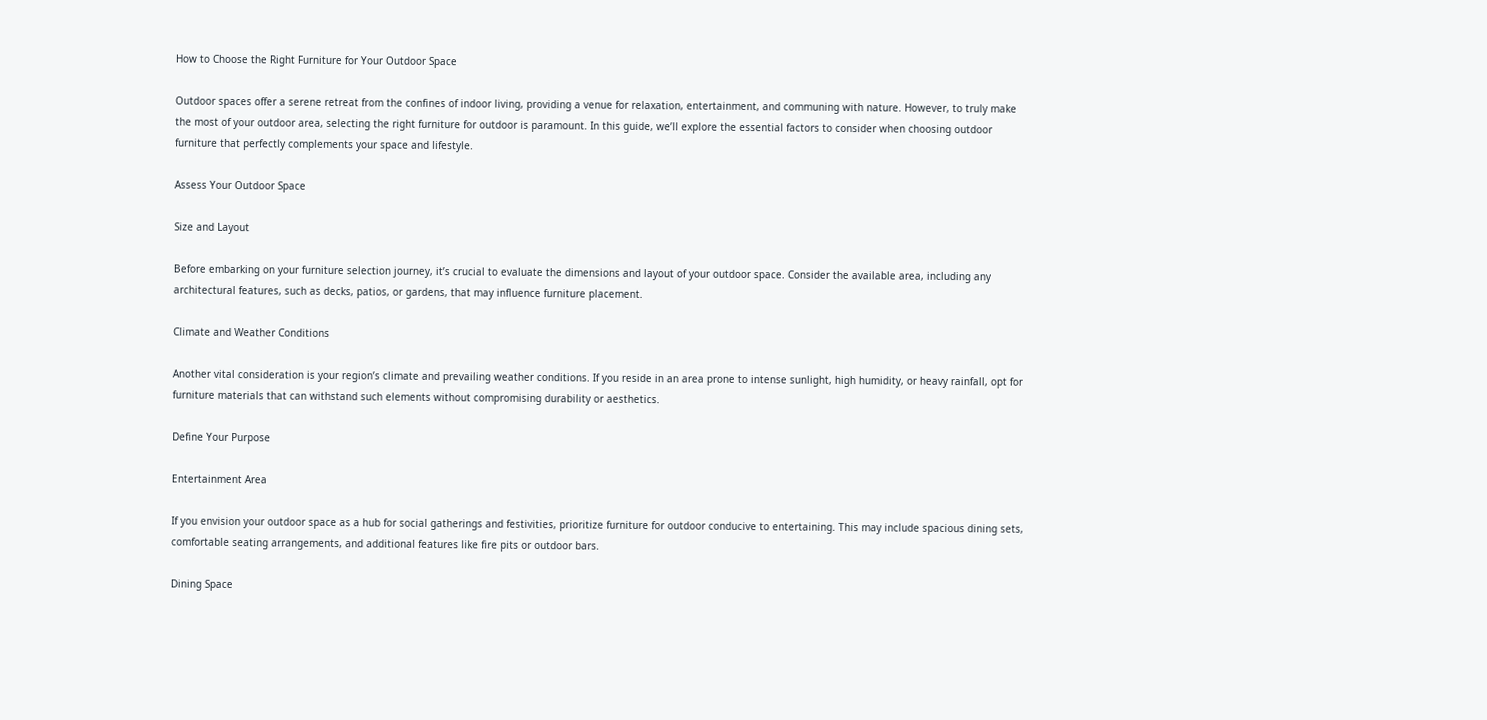How to Choose the Right Furniture for Your Outdoor Space

Outdoor spaces offer a serene retreat from the confines of indoor living, providing a venue for relaxation, entertainment, and communing with nature. However, to truly make the most of your outdoor area, selecting the right furniture for outdoor is paramount. In this guide, we’ll explore the essential factors to consider when choosing outdoor furniture that perfectly complements your space and lifestyle.

Assess Your Outdoor Space

Size and Layout

Before embarking on your furniture selection journey, it’s crucial to evaluate the dimensions and layout of your outdoor space. Consider the available area, including any architectural features, such as decks, patios, or gardens, that may influence furniture placement.

Climate and Weather Conditions

Another vital consideration is your region’s climate and prevailing weather conditions. If you reside in an area prone to intense sunlight, high humidity, or heavy rainfall, opt for furniture materials that can withstand such elements without compromising durability or aesthetics.

Define Your Purpose

Entertainment Area

If you envision your outdoor space as a hub for social gatherings and festivities, prioritize furniture for outdoor conducive to entertaining. This may include spacious dining sets, comfortable seating arrangements, and additional features like fire pits or outdoor bars.

Dining Space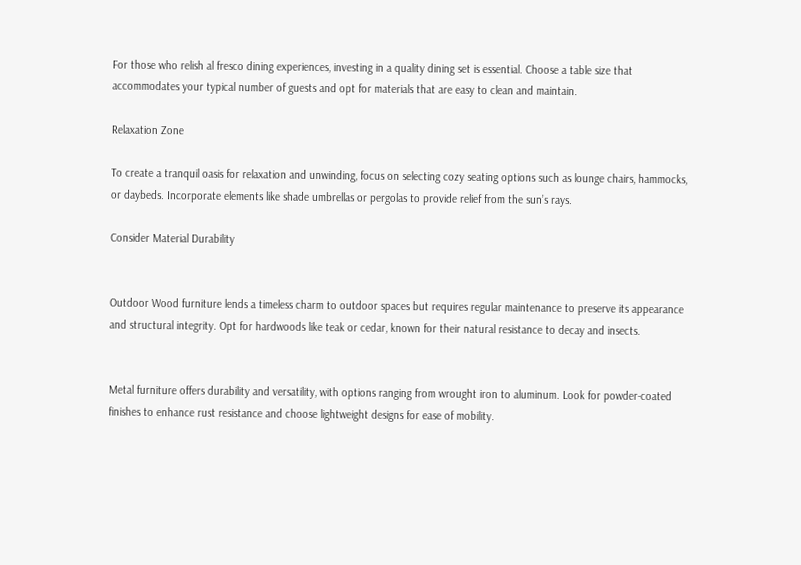For those who relish al fresco dining experiences, investing in a quality dining set is essential. Choose a table size that accommodates your typical number of guests and opt for materials that are easy to clean and maintain.

Relaxation Zone

To create a tranquil oasis for relaxation and unwinding, focus on selecting cozy seating options such as lounge chairs, hammocks, or daybeds. Incorporate elements like shade umbrellas or pergolas to provide relief from the sun’s rays.

Consider Material Durability


Outdoor Wood furniture lends a timeless charm to outdoor spaces but requires regular maintenance to preserve its appearance and structural integrity. Opt for hardwoods like teak or cedar, known for their natural resistance to decay and insects.


Metal furniture offers durability and versatility, with options ranging from wrought iron to aluminum. Look for powder-coated finishes to enhance rust resistance and choose lightweight designs for ease of mobility.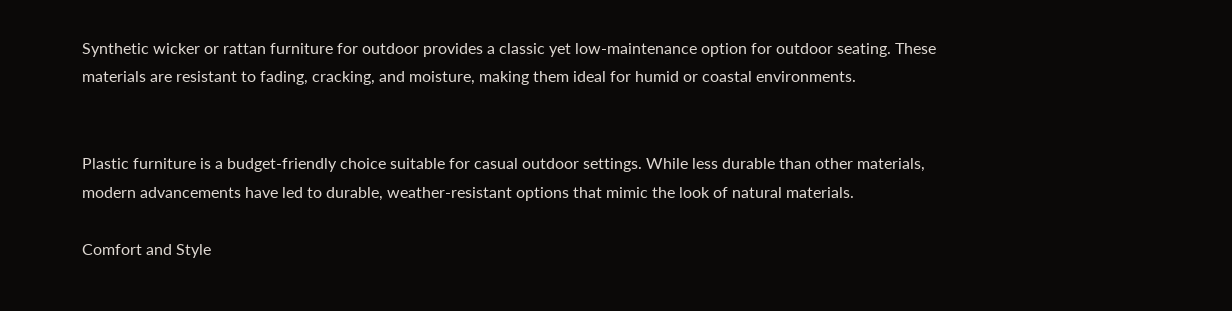Synthetic wicker or rattan furniture for outdoor provides a classic yet low-maintenance option for outdoor seating. These materials are resistant to fading, cracking, and moisture, making them ideal for humid or coastal environments.


Plastic furniture is a budget-friendly choice suitable for casual outdoor settings. While less durable than other materials, modern advancements have led to durable, weather-resistant options that mimic the look of natural materials.

Comfort and Style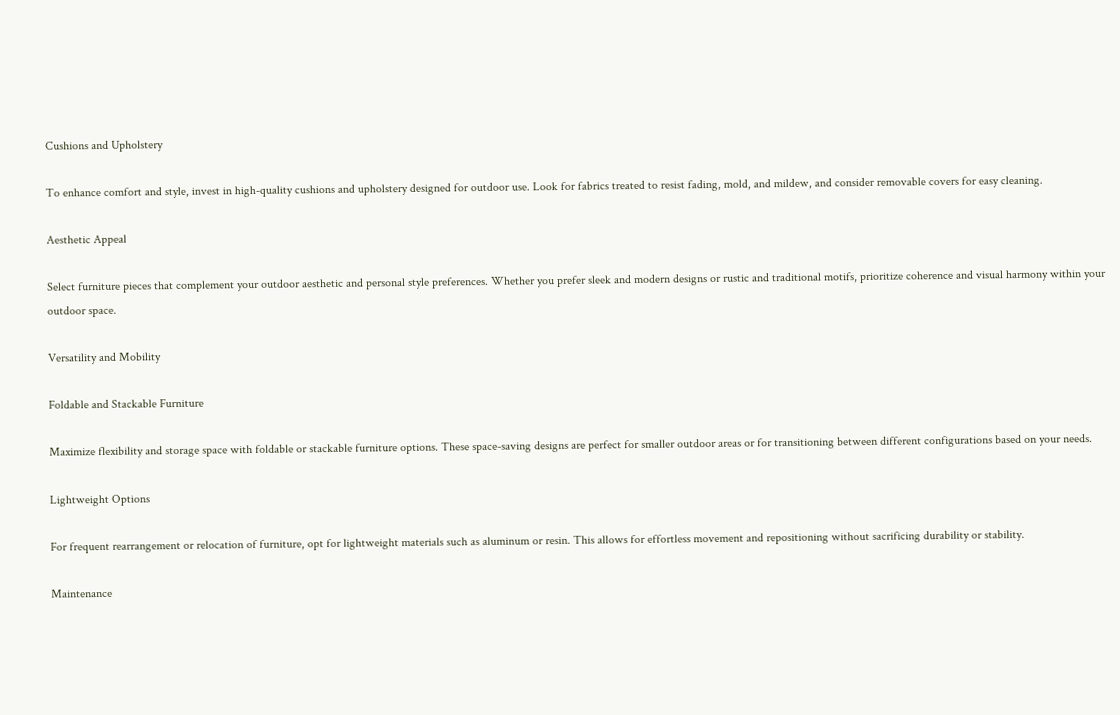Cushions and Upholstery

To enhance comfort and style, invest in high-quality cushions and upholstery designed for outdoor use. Look for fabrics treated to resist fading, mold, and mildew, and consider removable covers for easy cleaning.

Aesthetic Appeal

Select furniture pieces that complement your outdoor aesthetic and personal style preferences. Whether you prefer sleek and modern designs or rustic and traditional motifs, prioritize coherence and visual harmony within your outdoor space.

Versatility and Mobility

Foldable and Stackable Furniture

Maximize flexibility and storage space with foldable or stackable furniture options. These space-saving designs are perfect for smaller outdoor areas or for transitioning between different configurations based on your needs.

Lightweight Options

For frequent rearrangement or relocation of furniture, opt for lightweight materials such as aluminum or resin. This allows for effortless movement and repositioning without sacrificing durability or stability.

Maintenance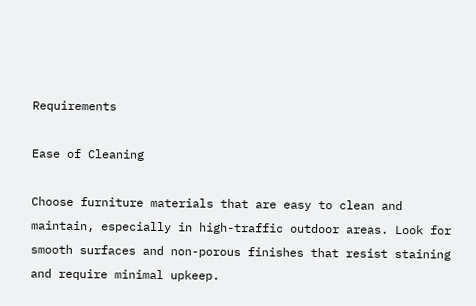Requirements

Ease of Cleaning

Choose furniture materials that are easy to clean and maintain, especially in high-traffic outdoor areas. Look for smooth surfaces and non-porous finishes that resist staining and require minimal upkeep.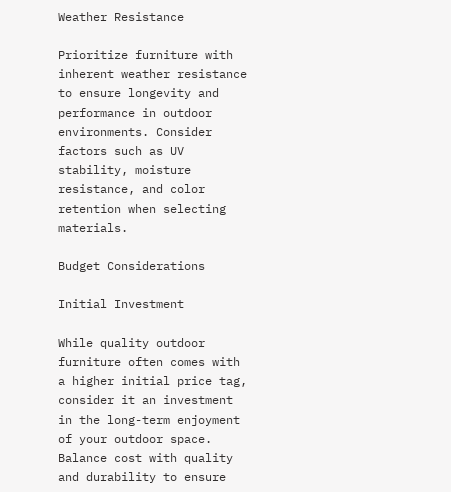Weather Resistance

Prioritize furniture with inherent weather resistance to ensure longevity and performance in outdoor environments. Consider factors such as UV stability, moisture resistance, and color retention when selecting materials.

Budget Considerations

Initial Investment

While quality outdoor furniture often comes with a higher initial price tag, consider it an investment in the long-term enjoyment of your outdoor space. Balance cost with quality and durability to ensure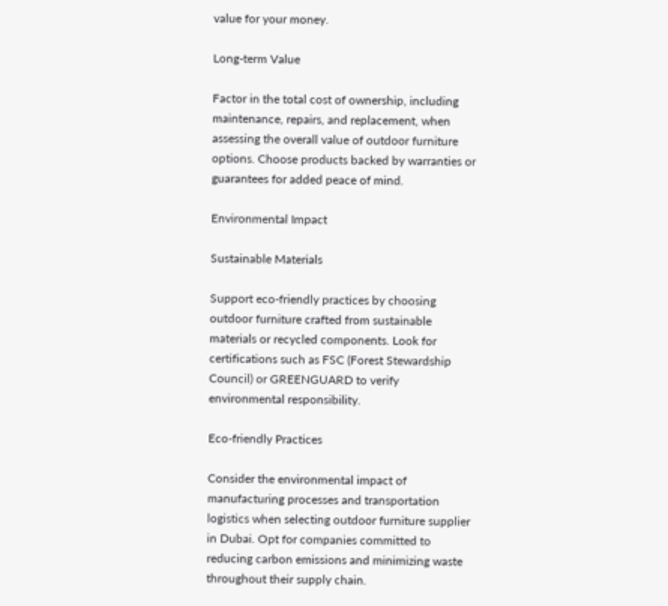value for your money.

Long-term Value

Factor in the total cost of ownership, including maintenance, repairs, and replacement, when assessing the overall value of outdoor furniture options. Choose products backed by warranties or guarantees for added peace of mind.

Environmental Impact

Sustainable Materials

Support eco-friendly practices by choosing outdoor furniture crafted from sustainable materials or recycled components. Look for certifications such as FSC (Forest Stewardship Council) or GREENGUARD to verify environmental responsibility.

Eco-friendly Practices

Consider the environmental impact of manufacturing processes and transportation logistics when selecting outdoor furniture supplier in Dubai. Opt for companies committed to reducing carbon emissions and minimizing waste throughout their supply chain.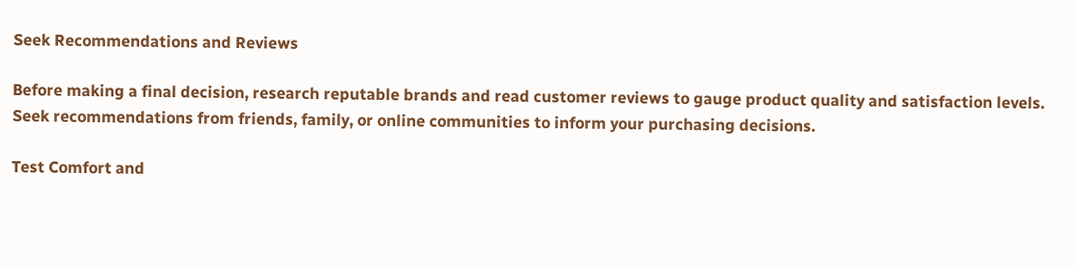Seek Recommendations and Reviews

Before making a final decision, research reputable brands and read customer reviews to gauge product quality and satisfaction levels. Seek recommendations from friends, family, or online communities to inform your purchasing decisions.

Test Comfort and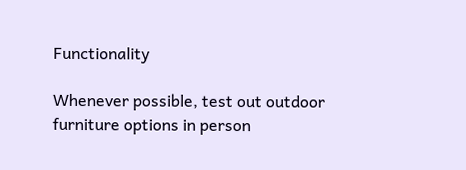Functionality

Whenever possible, test out outdoor furniture options in person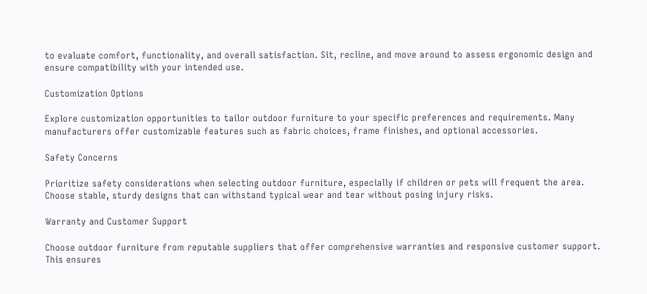to evaluate comfort, functionality, and overall satisfaction. Sit, recline, and move around to assess ergonomic design and ensure compatibility with your intended use.

Customization Options

Explore customization opportunities to tailor outdoor furniture to your specific preferences and requirements. Many manufacturers offer customizable features such as fabric choices, frame finishes, and optional accessories.

Safety Concerns

Prioritize safety considerations when selecting outdoor furniture, especially if children or pets will frequent the area. Choose stable, sturdy designs that can withstand typical wear and tear without posing injury risks.

Warranty and Customer Support

Choose outdoor furniture from reputable suppliers that offer comprehensive warranties and responsive customer support. This ensures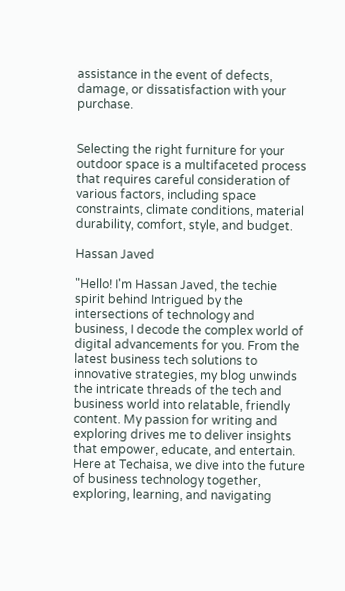assistance in the event of defects, damage, or dissatisfaction with your purchase.


Selecting the right furniture for your outdoor space is a multifaceted process that requires careful consideration of various factors, including space constraints, climate conditions, material durability, comfort, style, and budget.

Hassan Javed

"Hello! I'm Hassan Javed, the techie spirit behind Intrigued by the intersections of technology and business, I decode the complex world of digital advancements for you. From the latest business tech solutions to innovative strategies, my blog unwinds the intricate threads of the tech and business world into relatable, friendly content. My passion for writing and exploring drives me to deliver insights that empower, educate, and entertain. Here at Techaisa, we dive into the future of business technology together, exploring, learning, and navigating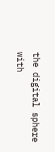the digital sphere with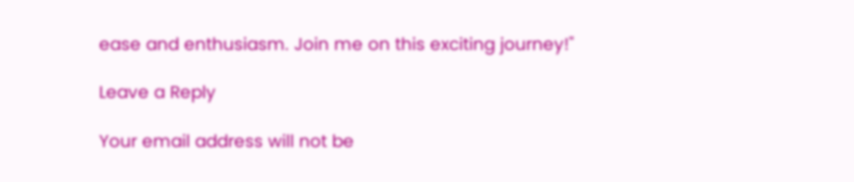ease and enthusiasm. Join me on this exciting journey!"

Leave a Reply

Your email address will not be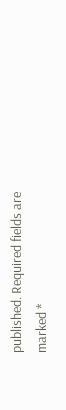published. Required fields are marked *